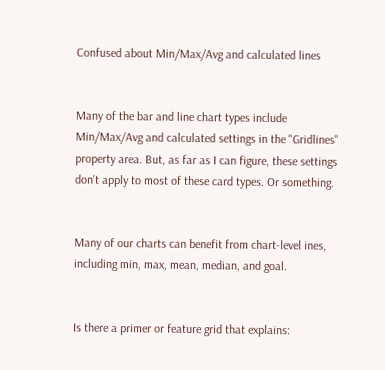Confused about Min/Max/Avg and calculated lines


Many of the bar and line chart types include Min/Max/Avg and calculated settings in the "Gridlines" property area. But, as far as I can figure, these settings don't apply to most of these card types. Or something.


Many of our charts can benefit from chart-level ines, including min, max, mean, median, and goal.


Is there a primer or feature grid that explains: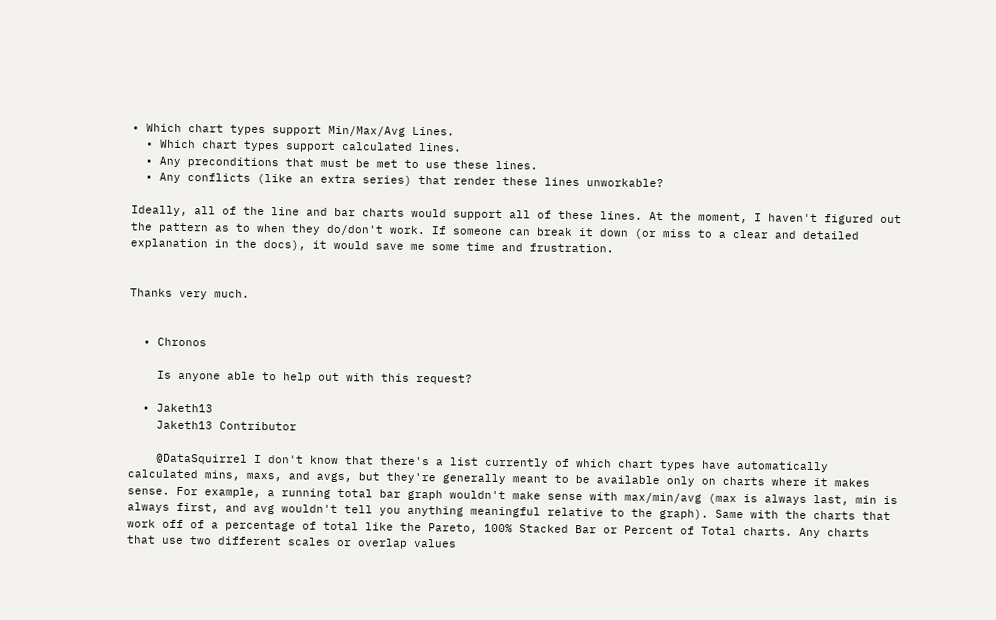• Which chart types support Min/Max/Avg Lines.
  • Which chart types support calculated lines.
  • Any preconditions that must be met to use these lines.
  • Any conflicts (like an extra series) that render these lines unworkable?

Ideally, all of the line and bar charts would support all of these lines. At the moment, I haven't figured out the pattern as to when they do/don't work. If someone can break it down (or miss to a clear and detailed explanation in the docs), it would save me some time and frustration.


Thanks very much.


  • Chronos

    Is anyone able to help out with this request?

  • Jaketh13
    Jaketh13 Contributor

    @DataSquirrel I don't know that there's a list currently of which chart types have automatically calculated mins, maxs, and avgs, but they're generally meant to be available only on charts where it makes sense. For example, a running total bar graph wouldn't make sense with max/min/avg (max is always last, min is always first, and avg wouldn't tell you anything meaningful relative to the graph). Same with the charts that work off of a percentage of total like the Pareto, 100% Stacked Bar or Percent of Total charts. Any charts that use two different scales or overlap values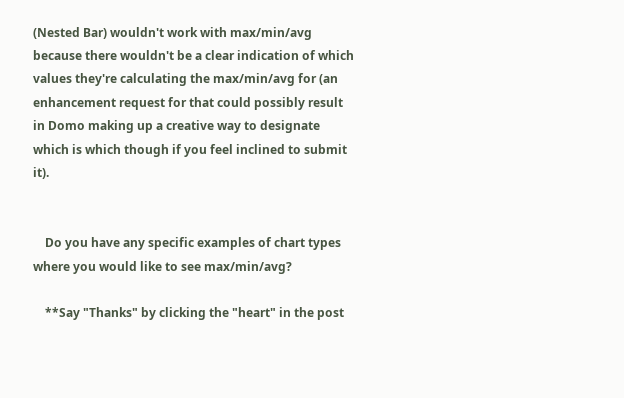(Nested Bar) wouldn't work with max/min/avg because there wouldn't be a clear indication of which values they're calculating the max/min/avg for (an enhancement request for that could possibly result in Domo making up a creative way to designate which is which though if you feel inclined to submit it).


    Do you have any specific examples of chart types where you would like to see max/min/avg?

    **Say "Thanks" by clicking the "heart" in the post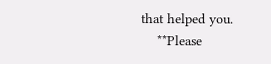that helped you.
    **Please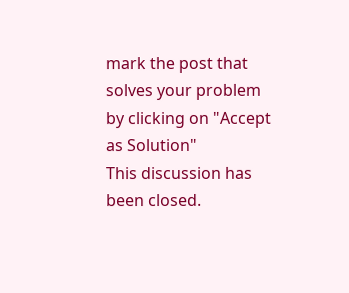mark the post that solves your problem by clicking on "Accept as Solution"
This discussion has been closed.